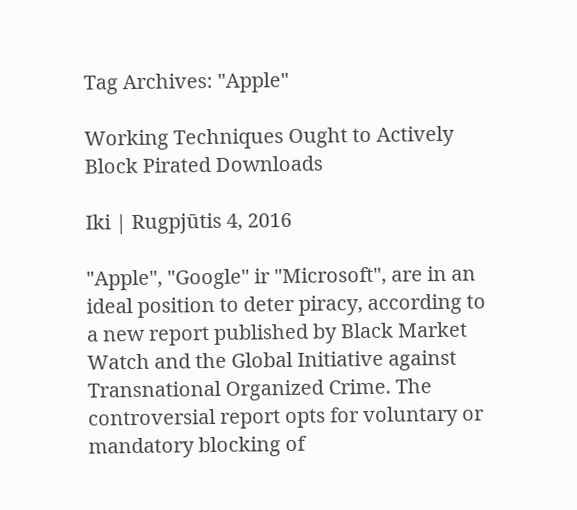Tag Archives: "Apple"

Working Techniques Ought to Actively Block Pirated Downloads

Iki | Rugpjūtis 4, 2016

"Apple", "Google" ir "Microsoft", are in an ideal position to deter piracy, according to a new report published by Black Market Watch and the Global Initiative against Transnational Organized Crime. The controversial report opts for voluntary or mandatory blocking of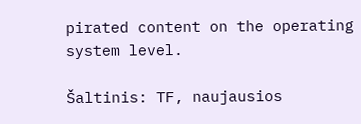pirated content on the operating system level.

Šaltinis: TF, naujausios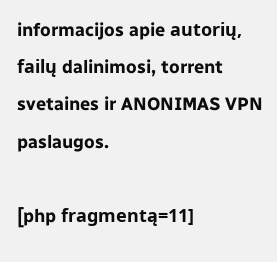informacijos apie autorių, failų dalinimosi, torrent svetaines ir ANONIMAS VPN paslaugos.

[php fragmentą=11]